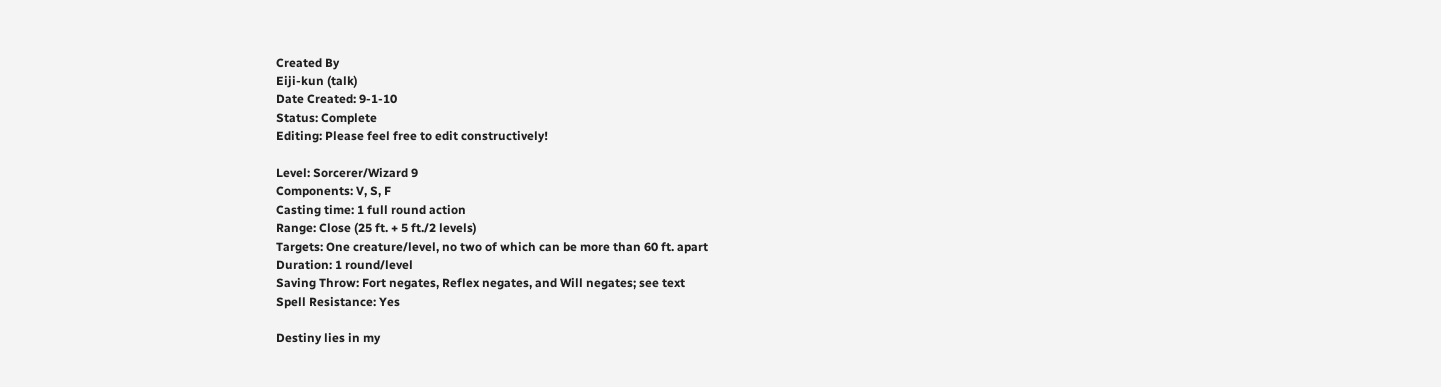Created By
Eiji-kun (talk)
Date Created: 9-1-10
Status: Complete
Editing: Please feel free to edit constructively!

Level: Sorcerer/Wizard 9
Components: V, S, F
Casting time: 1 full round action
Range: Close (25 ft. + 5 ft./2 levels)
Targets: One creature/level, no two of which can be more than 60 ft. apart
Duration: 1 round/level
Saving Throw: Fort negates, Reflex negates, and Will negates; see text
Spell Resistance: Yes

Destiny lies in my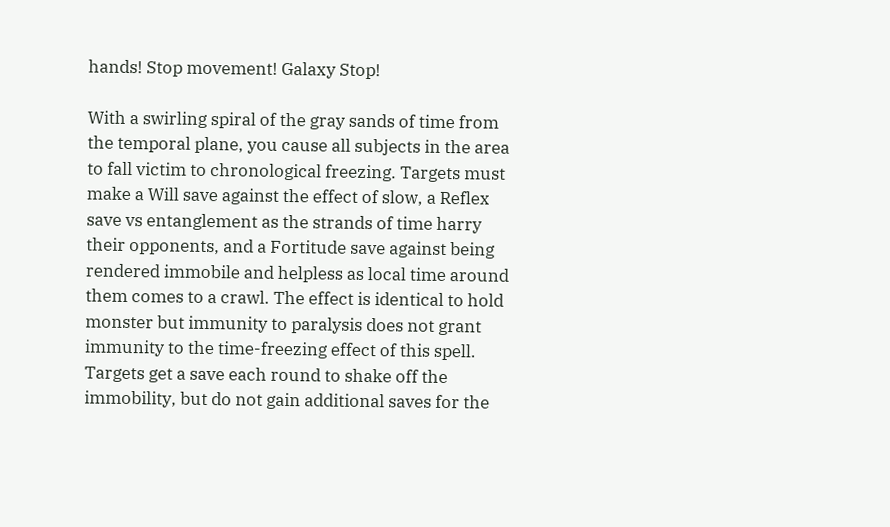hands! Stop movement! Galaxy Stop!

With a swirling spiral of the gray sands of time from the temporal plane, you cause all subjects in the area to fall victim to chronological freezing. Targets must make a Will save against the effect of slow, a Reflex save vs entanglement as the strands of time harry their opponents, and a Fortitude save against being rendered immobile and helpless as local time around them comes to a crawl. The effect is identical to hold monster but immunity to paralysis does not grant immunity to the time-freezing effect of this spell. Targets get a save each round to shake off the immobility, but do not gain additional saves for the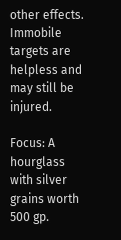other effects. Immobile targets are helpless and may still be injured.

Focus: A hourglass with silver grains worth 500 gp.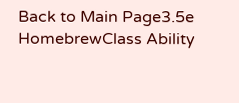Back to Main Page3.5e HomebrewClass Ability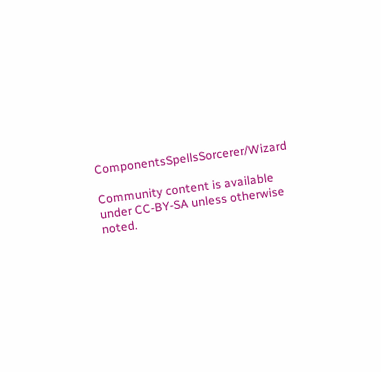ComponentsSpellsSorcerer/Wizard

Community content is available under CC-BY-SA unless otherwise noted.